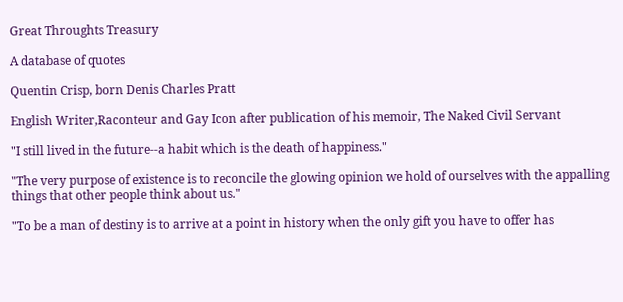Great Throughts Treasury

A database of quotes

Quentin Crisp, born Denis Charles Pratt

English Writer,Raconteur and Gay Icon after publication of his memoir, The Naked Civil Servant

"I still lived in the future--a habit which is the death of happiness."

"The very purpose of existence is to reconcile the glowing opinion we hold of ourselves with the appalling things that other people think about us."

"To be a man of destiny is to arrive at a point in history when the only gift you have to offer has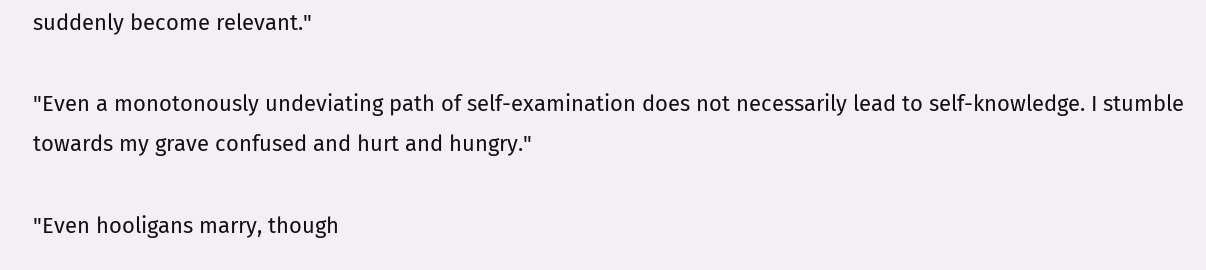suddenly become relevant."

"Even a monotonously undeviating path of self-examination does not necessarily lead to self-knowledge. I stumble towards my grave confused and hurt and hungry."

"Even hooligans marry, though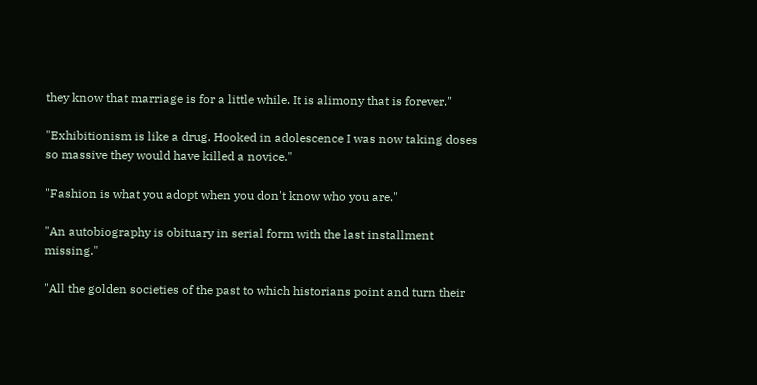they know that marriage is for a little while. It is alimony that is forever."

"Exhibitionism is like a drug. Hooked in adolescence I was now taking doses so massive they would have killed a novice."

"Fashion is what you adopt when you don't know who you are."

"An autobiography is obituary in serial form with the last installment missing."

"All the golden societies of the past to which historians point and turn their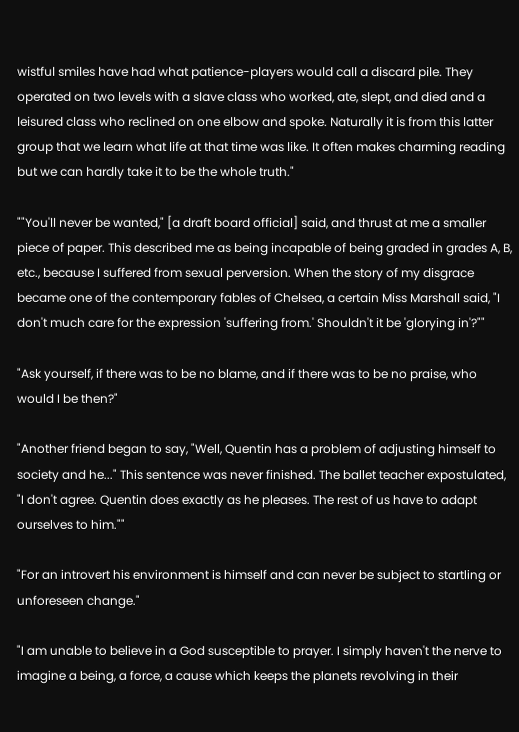wistful smiles have had what patience-players would call a discard pile. They operated on two levels with a slave class who worked, ate, slept, and died and a leisured class who reclined on one elbow and spoke. Naturally it is from this latter group that we learn what life at that time was like. It often makes charming reading but we can hardly take it to be the whole truth."

""You'll never be wanted," [a draft board official] said, and thrust at me a smaller piece of paper. This described me as being incapable of being graded in grades A, B, etc., because I suffered from sexual perversion. When the story of my disgrace became one of the contemporary fables of Chelsea, a certain Miss Marshall said, "I don't much care for the expression 'suffering from.' Shouldn't it be 'glorying in'?""

"Ask yourself, if there was to be no blame, and if there was to be no praise, who would I be then?"

"Another friend began to say, "Well, Quentin has a problem of adjusting himself to society and he..." This sentence was never finished. The ballet teacher expostulated, "I don't agree. Quentin does exactly as he pleases. The rest of us have to adapt ourselves to him.""

"For an introvert his environment is himself and can never be subject to startling or unforeseen change."

"I am unable to believe in a God susceptible to prayer. I simply haven't the nerve to imagine a being, a force, a cause which keeps the planets revolving in their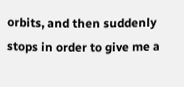orbits, and then suddenly stops in order to give me a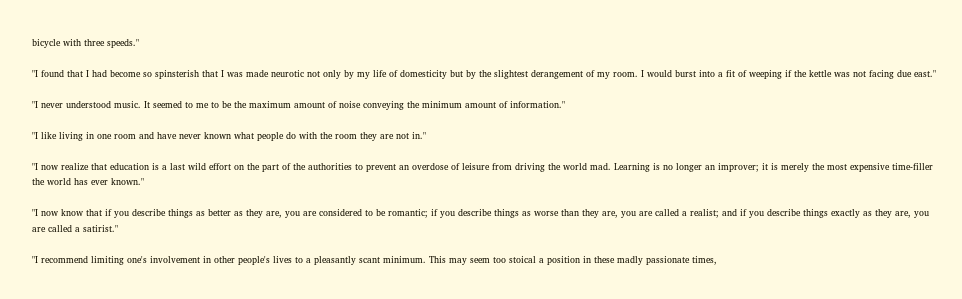bicycle with three speeds."

"I found that I had become so spinsterish that I was made neurotic not only by my life of domesticity but by the slightest derangement of my room. I would burst into a fit of weeping if the kettle was not facing due east."

"I never understood music. It seemed to me to be the maximum amount of noise conveying the minimum amount of information."

"I like living in one room and have never known what people do with the room they are not in."

"I now realize that education is a last wild effort on the part of the authorities to prevent an overdose of leisure from driving the world mad. Learning is no longer an improver; it is merely the most expensive time-filler the world has ever known."

"I now know that if you describe things as better as they are, you are considered to be romantic; if you describe things as worse than they are, you are called a realist; and if you describe things exactly as they are, you are called a satirist."

"I recommend limiting one's involvement in other people's lives to a pleasantly scant minimum. This may seem too stoical a position in these madly passionate times,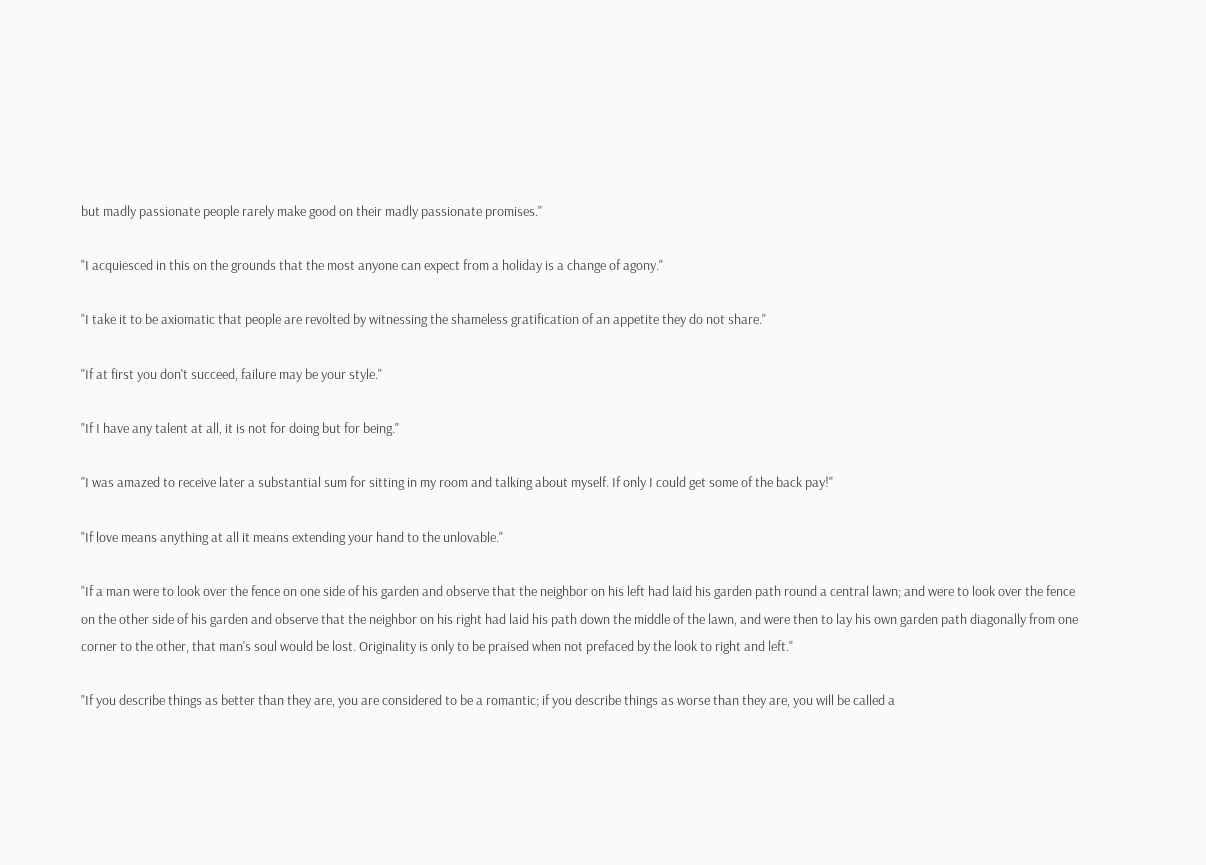but madly passionate people rarely make good on their madly passionate promises."

"I acquiesced in this on the grounds that the most anyone can expect from a holiday is a change of agony."

"I take it to be axiomatic that people are revolted by witnessing the shameless gratification of an appetite they do not share."

"If at first you don't succeed, failure may be your style."

"If I have any talent at all, it is not for doing but for being."

"I was amazed to receive later a substantial sum for sitting in my room and talking about myself. If only I could get some of the back pay!"

"If love means anything at all it means extending your hand to the unlovable."

"If a man were to look over the fence on one side of his garden and observe that the neighbor on his left had laid his garden path round a central lawn; and were to look over the fence on the other side of his garden and observe that the neighbor on his right had laid his path down the middle of the lawn, and were then to lay his own garden path diagonally from one corner to the other, that man's soul would be lost. Originality is only to be praised when not prefaced by the look to right and left."

"If you describe things as better than they are, you are considered to be a romantic; if you describe things as worse than they are, you will be called a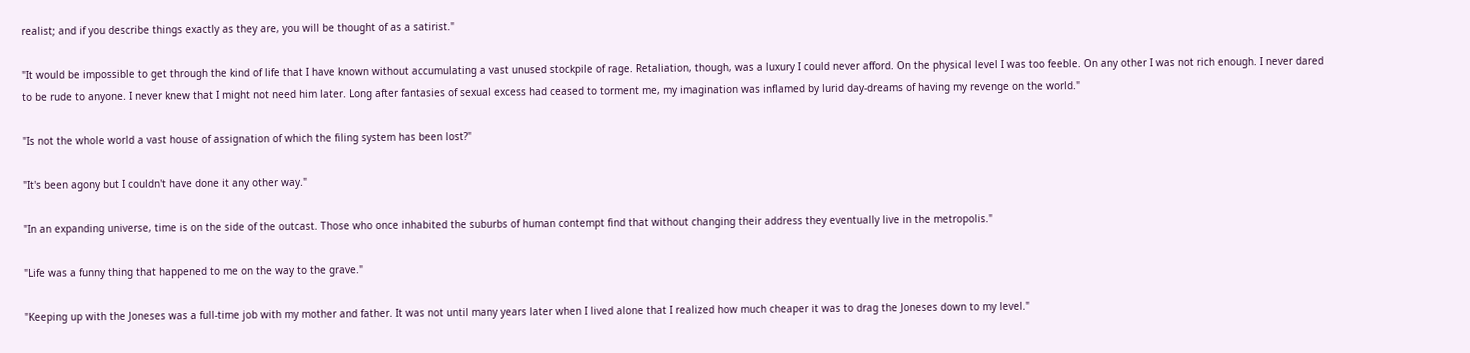realist; and if you describe things exactly as they are, you will be thought of as a satirist."

"It would be impossible to get through the kind of life that I have known without accumulating a vast unused stockpile of rage. Retaliation, though, was a luxury I could never afford. On the physical level I was too feeble. On any other I was not rich enough. I never dared to be rude to anyone. I never knew that I might not need him later. Long after fantasies of sexual excess had ceased to torment me, my imagination was inflamed by lurid day-dreams of having my revenge on the world."

"Is not the whole world a vast house of assignation of which the filing system has been lost?"

"It's been agony but I couldn't have done it any other way."

"In an expanding universe, time is on the side of the outcast. Those who once inhabited the suburbs of human contempt find that without changing their address they eventually live in the metropolis."

"Life was a funny thing that happened to me on the way to the grave."

"Keeping up with the Joneses was a full-time job with my mother and father. It was not until many years later when I lived alone that I realized how much cheaper it was to drag the Joneses down to my level."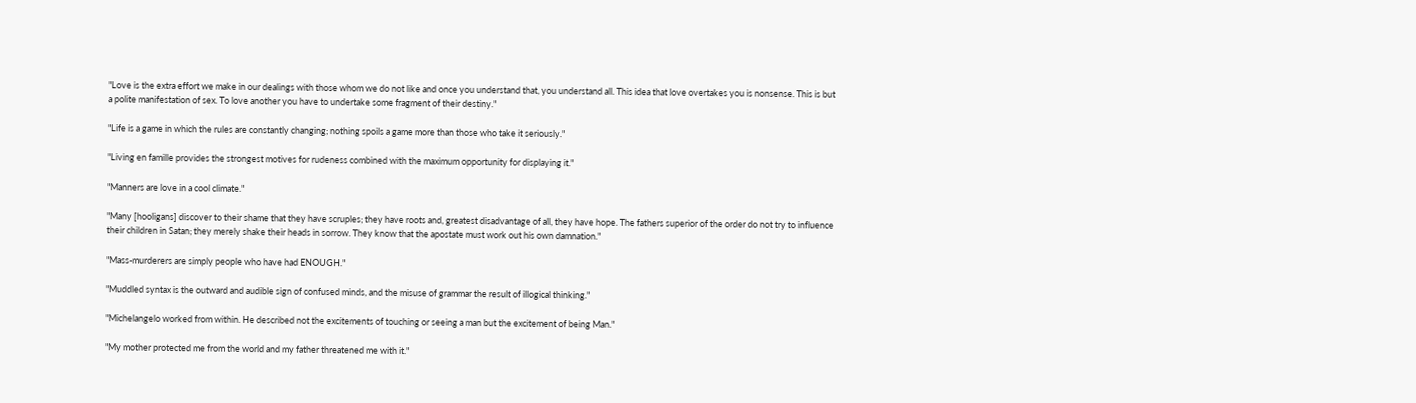"Love is the extra effort we make in our dealings with those whom we do not like and once you understand that, you understand all. This idea that love overtakes you is nonsense. This is but a polite manifestation of sex. To love another you have to undertake some fragment of their destiny."

"Life is a game in which the rules are constantly changing; nothing spoils a game more than those who take it seriously."

"Living en famille provides the strongest motives for rudeness combined with the maximum opportunity for displaying it."

"Manners are love in a cool climate."

"Many [hooligans] discover to their shame that they have scruples; they have roots and, greatest disadvantage of all, they have hope. The fathers superior of the order do not try to influence their children in Satan; they merely shake their heads in sorrow. They know that the apostate must work out his own damnation."

"Mass-murderers are simply people who have had ENOUGH."

"Muddled syntax is the outward and audible sign of confused minds, and the misuse of grammar the result of illogical thinking."

"Michelangelo worked from within. He described not the excitements of touching or seeing a man but the excitement of being Man."

"My mother protected me from the world and my father threatened me with it."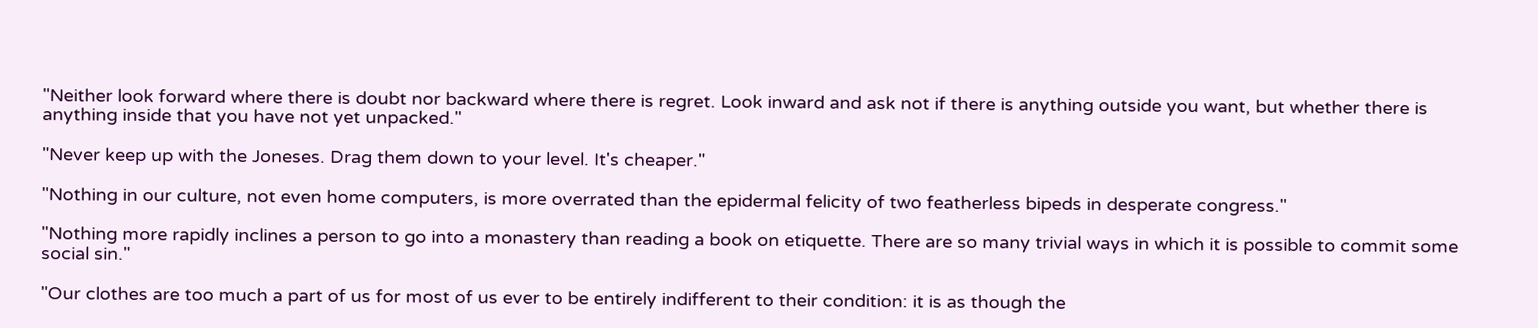"Neither look forward where there is doubt nor backward where there is regret. Look inward and ask not if there is anything outside you want, but whether there is anything inside that you have not yet unpacked."

"Never keep up with the Joneses. Drag them down to your level. It's cheaper."

"Nothing in our culture, not even home computers, is more overrated than the epidermal felicity of two featherless bipeds in desperate congress."

"Nothing more rapidly inclines a person to go into a monastery than reading a book on etiquette. There are so many trivial ways in which it is possible to commit some social sin."

"Our clothes are too much a part of us for most of us ever to be entirely indifferent to their condition: it is as though the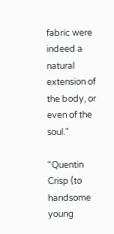fabric were indeed a natural extension of the body, or even of the soul."

"Quentin Crisp (to handsome young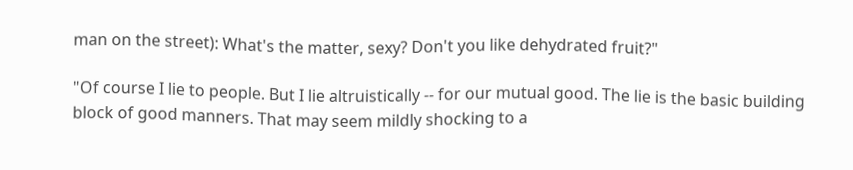man on the street): What's the matter, sexy? Don't you like dehydrated fruit?"

"Of course I lie to people. But I lie altruistically -- for our mutual good. The lie is the basic building block of good manners. That may seem mildly shocking to a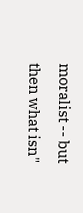moralist -- but then what isn"